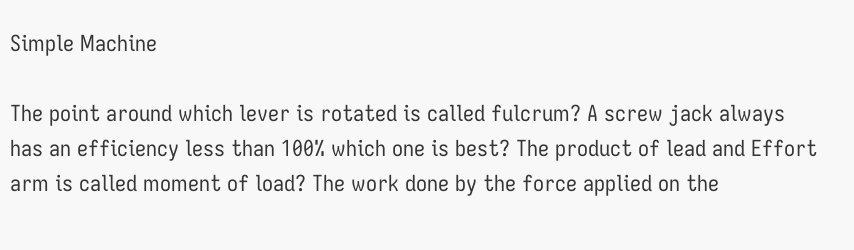Simple Machine

The point around which lever is rotated is called fulcrum? A screw jack always has an efficiency less than 100% which one is best? The product of lead and Effort arm is called moment of load? The work done by the force applied on the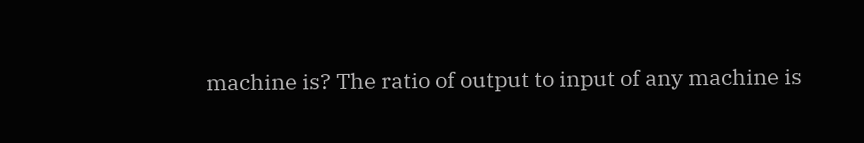machine is? The ratio of output to input of any machine is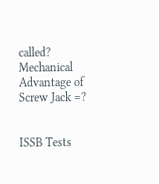called? Mechanical Advantage of Screw Jack =?


ISSB Tests